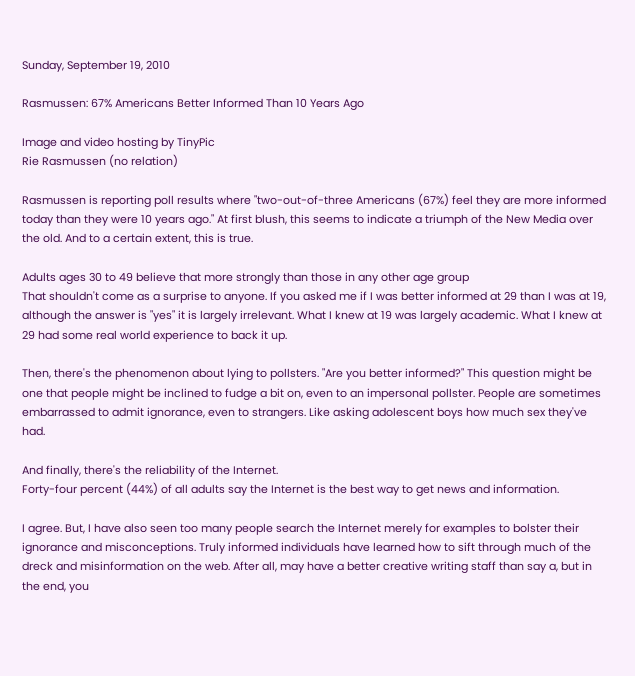Sunday, September 19, 2010

Rasmussen: 67% Americans Better Informed Than 10 Years Ago

Image and video hosting by TinyPic
Rie Rasmussen (no relation)

Rasmussen is reporting poll results where "two-out-of-three Americans (67%) feel they are more informed today than they were 10 years ago." At first blush, this seems to indicate a triumph of the New Media over the old. And to a certain extent, this is true.

Adults ages 30 to 49 believe that more strongly than those in any other age group
That shouldn't come as a surprise to anyone. If you asked me if I was better informed at 29 than I was at 19, although the answer is "yes" it is largely irrelevant. What I knew at 19 was largely academic. What I knew at 29 had some real world experience to back it up.

Then, there's the phenomenon about lying to pollsters. "Are you better informed?" This question might be one that people might be inclined to fudge a bit on, even to an impersonal pollster. People are sometimes embarrassed to admit ignorance, even to strangers. Like asking adolescent boys how much sex they've had.

And finally, there's the reliability of the Internet.
Forty-four percent (44%) of all adults say the Internet is the best way to get news and information.

I agree. But, I have also seen too many people search the Internet merely for examples to bolster their ignorance and misconceptions. Truly informed individuals have learned how to sift through much of the dreck and misinformation on the web. After all, may have a better creative writing staff than say a, but in the end, you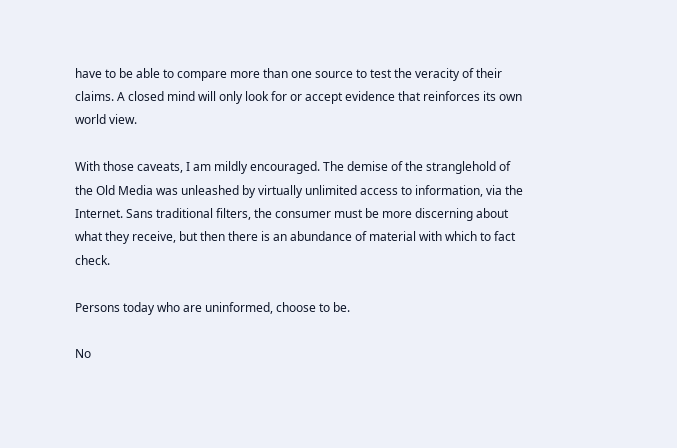have to be able to compare more than one source to test the veracity of their claims. A closed mind will only look for or accept evidence that reinforces its own world view.

With those caveats, I am mildly encouraged. The demise of the stranglehold of the Old Media was unleashed by virtually unlimited access to information, via the Internet. Sans traditional filters, the consumer must be more discerning about what they receive, but then there is an abundance of material with which to fact check.

Persons today who are uninformed, choose to be.

No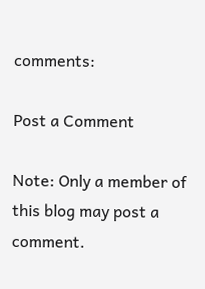comments:

Post a Comment

Note: Only a member of this blog may post a comment.